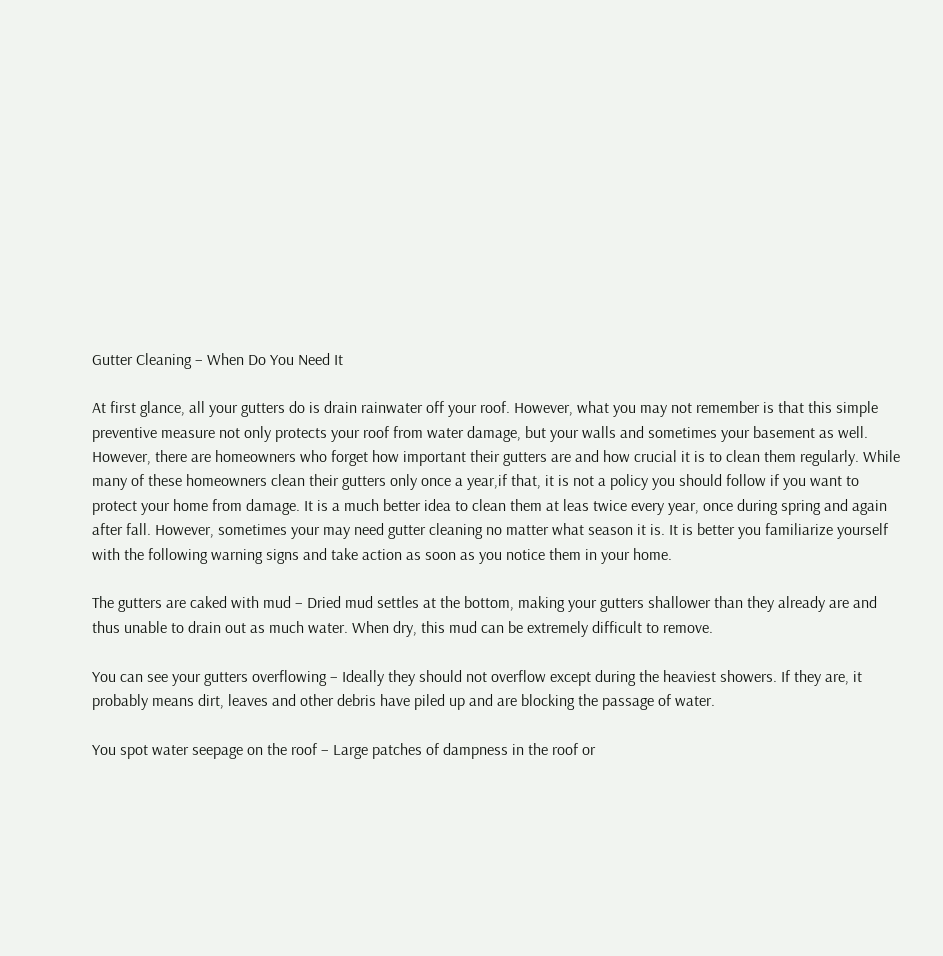Gutter Cleaning – When Do You Need It

At first glance, all your gutters do is drain rainwater off your roof. However, what you may not remember is that this simple preventive measure not only protects your roof from water damage, but your walls and sometimes your basement as well. However, there are homeowners who forget how important their gutters are and how crucial it is to clean them regularly. While many of these homeowners clean their gutters only once a year,if that, it is not a policy you should follow if you want to protect your home from damage. It is a much better idea to clean them at leas twice every year, once during spring and again after fall. However, sometimes your may need gutter cleaning no matter what season it is. It is better you familiarize yourself with the following warning signs and take action as soon as you notice them in your home.

The gutters are caked with mud – Dried mud settles at the bottom, making your gutters shallower than they already are and thus unable to drain out as much water. When dry, this mud can be extremely difficult to remove.

You can see your gutters overflowing – Ideally they should not overflow except during the heaviest showers. If they are, it probably means dirt, leaves and other debris have piled up and are blocking the passage of water.

You spot water seepage on the roof – Large patches of dampness in the roof or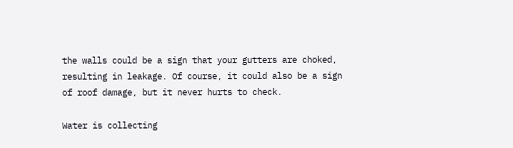the walls could be a sign that your gutters are choked, resulting in leakage. Of course, it could also be a sign of roof damage, but it never hurts to check.

Water is collecting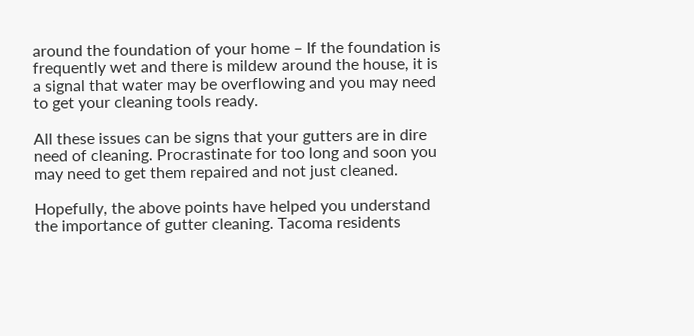around the foundation of your home – If the foundation is frequently wet and there is mildew around the house, it is a signal that water may be overflowing and you may need to get your cleaning tools ready.

All these issues can be signs that your gutters are in dire need of cleaning. Procrastinate for too long and soon you may need to get them repaired and not just cleaned.

Hopefully, the above points have helped you understand the importance of gutter cleaning. Tacoma residents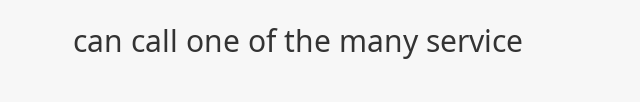can call one of the many service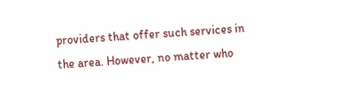providers that offer such services in the area. However, no matter who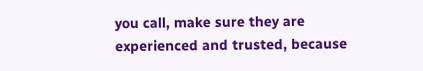you call, make sure they are experienced and trusted, because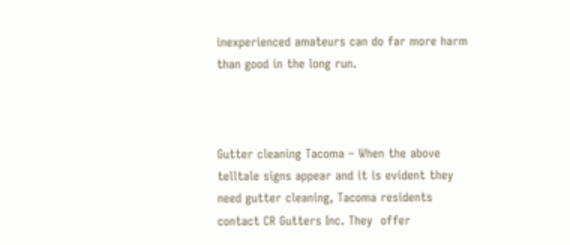inexperienced amateurs can do far more harm than good in the long run.



Gutter cleaning Tacoma – When the above telltale signs appear and it is evident they need gutter cleaning, Tacoma residents contact CR Gutters Inc. They  offer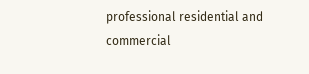professional residential and commercial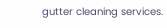gutter cleaning services.